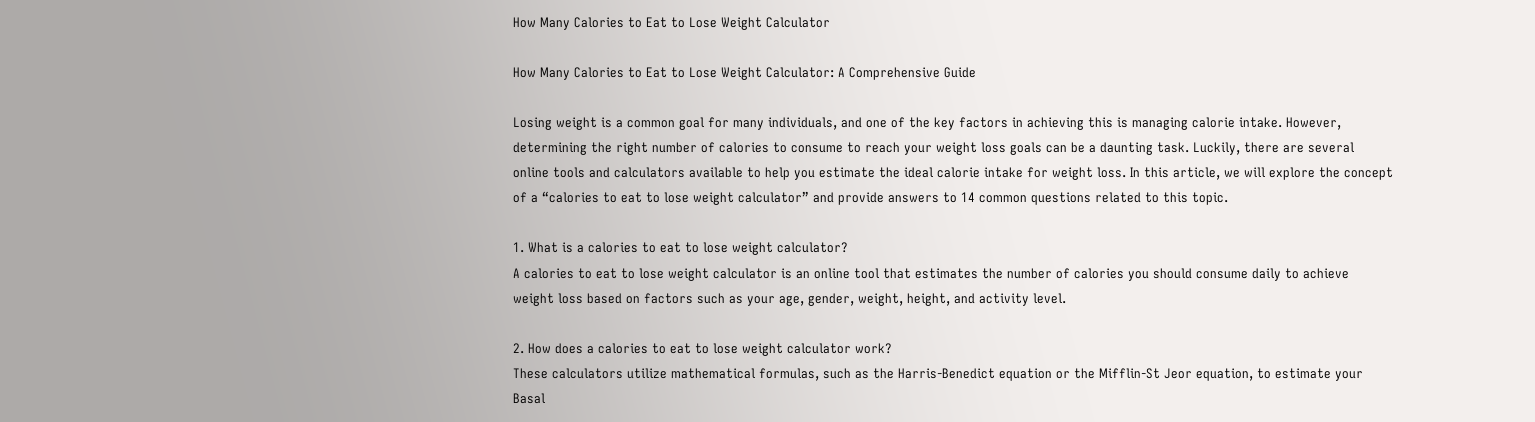How Many Calories to Eat to Lose Weight Calculator

How Many Calories to Eat to Lose Weight Calculator: A Comprehensive Guide

Losing weight is a common goal for many individuals, and one of the key factors in achieving this is managing calorie intake. However, determining the right number of calories to consume to reach your weight loss goals can be a daunting task. Luckily, there are several online tools and calculators available to help you estimate the ideal calorie intake for weight loss. In this article, we will explore the concept of a “calories to eat to lose weight calculator” and provide answers to 14 common questions related to this topic.

1. What is a calories to eat to lose weight calculator?
A calories to eat to lose weight calculator is an online tool that estimates the number of calories you should consume daily to achieve weight loss based on factors such as your age, gender, weight, height, and activity level.

2. How does a calories to eat to lose weight calculator work?
These calculators utilize mathematical formulas, such as the Harris-Benedict equation or the Mifflin-St Jeor equation, to estimate your Basal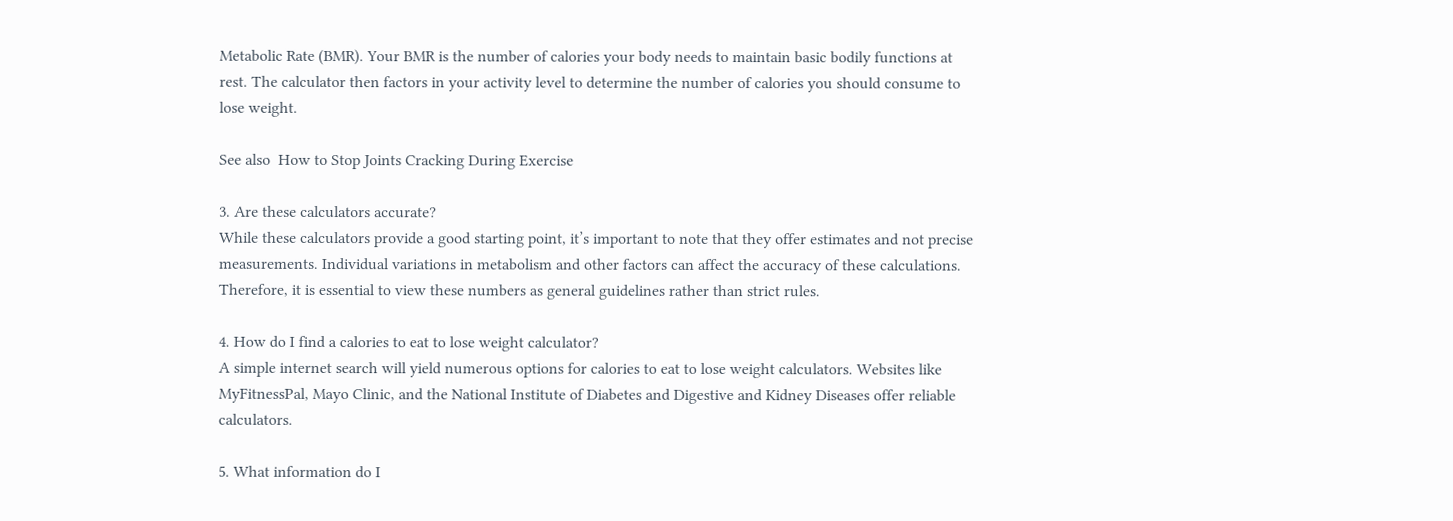Metabolic Rate (BMR). Your BMR is the number of calories your body needs to maintain basic bodily functions at rest. The calculator then factors in your activity level to determine the number of calories you should consume to lose weight.

See also  How to Stop Joints Cracking During Exercise

3. Are these calculators accurate?
While these calculators provide a good starting point, it’s important to note that they offer estimates and not precise measurements. Individual variations in metabolism and other factors can affect the accuracy of these calculations. Therefore, it is essential to view these numbers as general guidelines rather than strict rules.

4. How do I find a calories to eat to lose weight calculator?
A simple internet search will yield numerous options for calories to eat to lose weight calculators. Websites like MyFitnessPal, Mayo Clinic, and the National Institute of Diabetes and Digestive and Kidney Diseases offer reliable calculators.

5. What information do I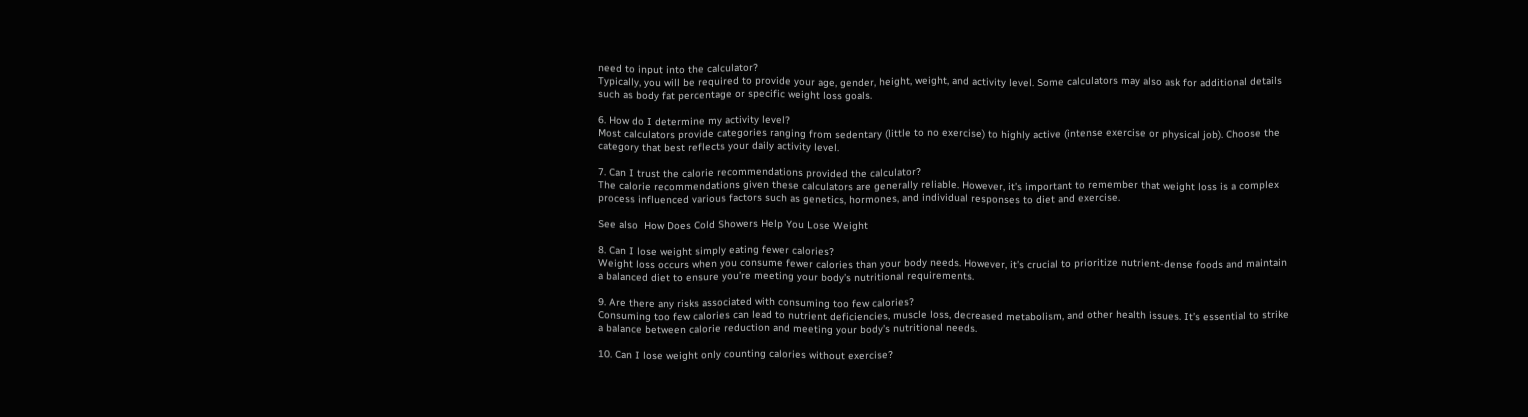need to input into the calculator?
Typically, you will be required to provide your age, gender, height, weight, and activity level. Some calculators may also ask for additional details such as body fat percentage or specific weight loss goals.

6. How do I determine my activity level?
Most calculators provide categories ranging from sedentary (little to no exercise) to highly active (intense exercise or physical job). Choose the category that best reflects your daily activity level.

7. Can I trust the calorie recommendations provided the calculator?
The calorie recommendations given these calculators are generally reliable. However, it’s important to remember that weight loss is a complex process influenced various factors such as genetics, hormones, and individual responses to diet and exercise.

See also  How Does Cold Showers Help You Lose Weight

8. Can I lose weight simply eating fewer calories?
Weight loss occurs when you consume fewer calories than your body needs. However, it’s crucial to prioritize nutrient-dense foods and maintain a balanced diet to ensure you’re meeting your body’s nutritional requirements.

9. Are there any risks associated with consuming too few calories?
Consuming too few calories can lead to nutrient deficiencies, muscle loss, decreased metabolism, and other health issues. It’s essential to strike a balance between calorie reduction and meeting your body’s nutritional needs.

10. Can I lose weight only counting calories without exercise?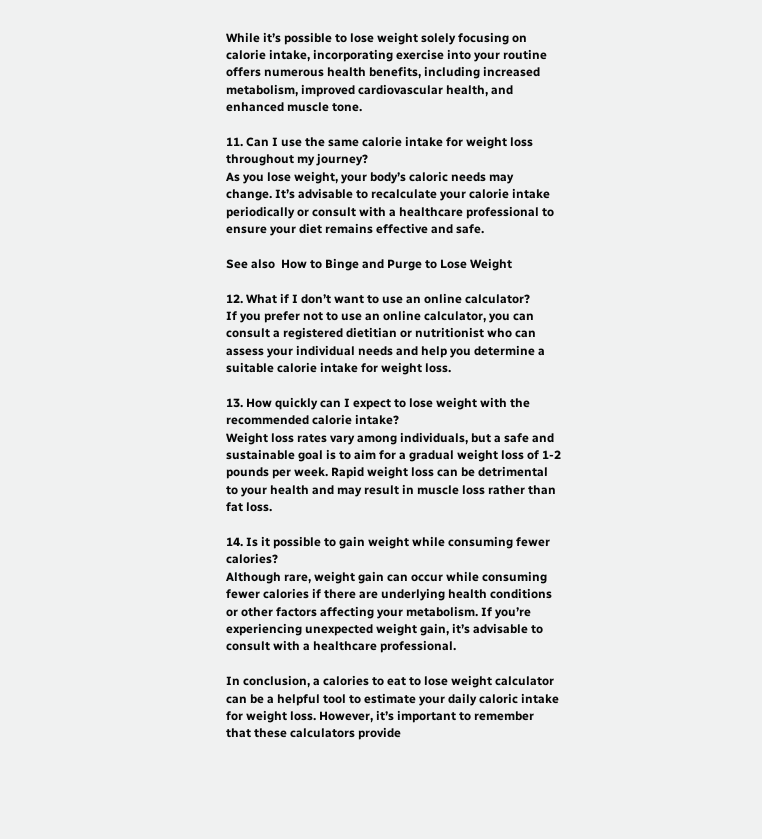While it’s possible to lose weight solely focusing on calorie intake, incorporating exercise into your routine offers numerous health benefits, including increased metabolism, improved cardiovascular health, and enhanced muscle tone.

11. Can I use the same calorie intake for weight loss throughout my journey?
As you lose weight, your body’s caloric needs may change. It’s advisable to recalculate your calorie intake periodically or consult with a healthcare professional to ensure your diet remains effective and safe.

See also  How to Binge and Purge to Lose Weight

12. What if I don’t want to use an online calculator?
If you prefer not to use an online calculator, you can consult a registered dietitian or nutritionist who can assess your individual needs and help you determine a suitable calorie intake for weight loss.

13. How quickly can I expect to lose weight with the recommended calorie intake?
Weight loss rates vary among individuals, but a safe and sustainable goal is to aim for a gradual weight loss of 1-2 pounds per week. Rapid weight loss can be detrimental to your health and may result in muscle loss rather than fat loss.

14. Is it possible to gain weight while consuming fewer calories?
Although rare, weight gain can occur while consuming fewer calories if there are underlying health conditions or other factors affecting your metabolism. If you’re experiencing unexpected weight gain, it’s advisable to consult with a healthcare professional.

In conclusion, a calories to eat to lose weight calculator can be a helpful tool to estimate your daily caloric intake for weight loss. However, it’s important to remember that these calculators provide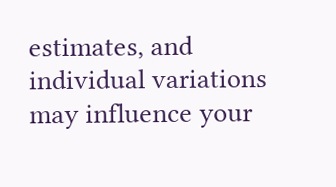estimates, and individual variations may influence your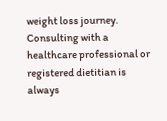weight loss journey. Consulting with a healthcare professional or registered dietitian is always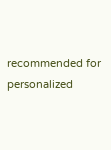recommended for personalized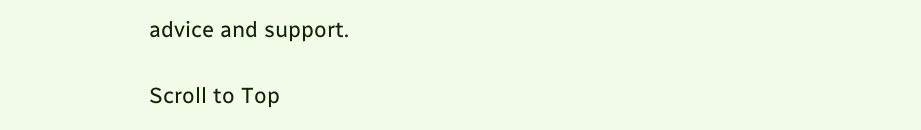advice and support.

Scroll to Top